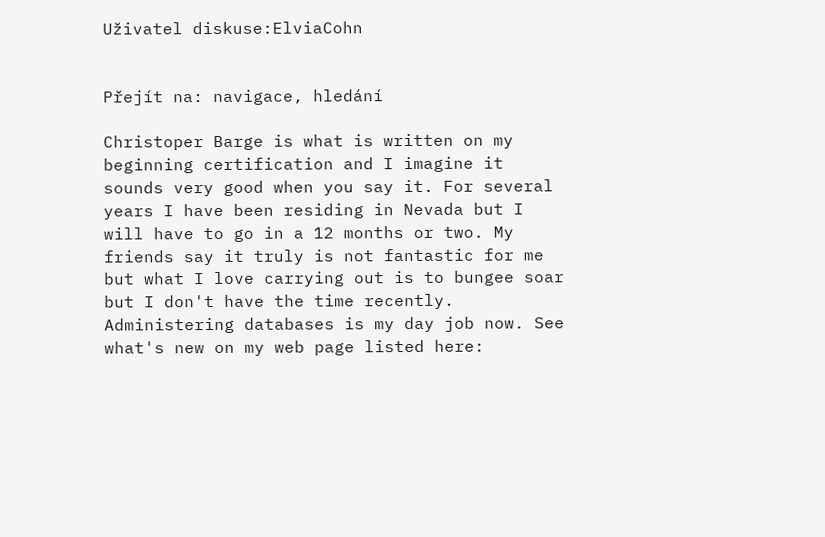Uživatel diskuse:ElviaCohn


Přejít na: navigace, hledání

Christoper Barge is what is written on my beginning certification and I imagine it sounds very good when you say it. For several years I have been residing in Nevada but I will have to go in a 12 months or two. My friends say it truly is not fantastic for me but what I love carrying out is to bungee soar but I don't have the time recently. Administering databases is my day job now. See what's new on my web page listed here: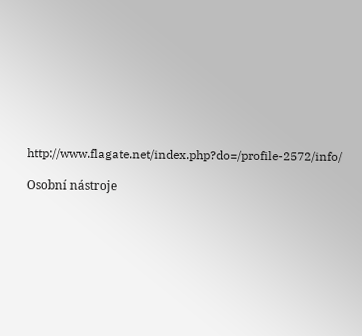http://www.flagate.net/index.php?do=/profile-2572/info/

Osobní nástroje